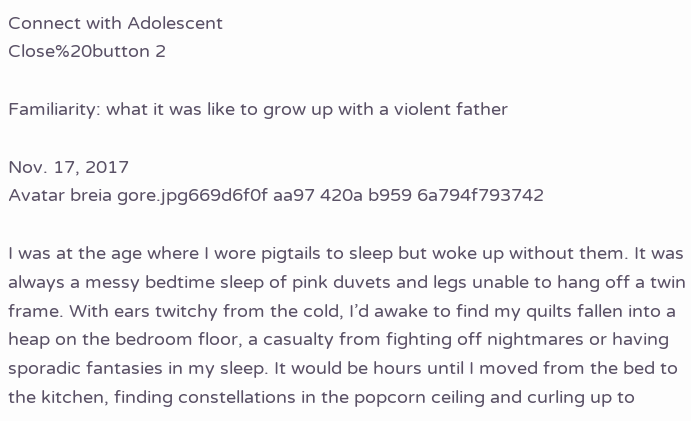Connect with Adolescent
Close%20button 2

Familiarity: what it was like to grow up with a violent father

Nov. 17, 2017
Avatar breia gore.jpg669d6f0f aa97 420a b959 6a794f793742

I was at the age where I wore pigtails to sleep but woke up without them. It was always a messy bedtime sleep of pink duvets and legs unable to hang off a twin frame. With ears twitchy from the cold, I’d awake to find my quilts fallen into a heap on the bedroom floor, a casualty from fighting off nightmares or having sporadic fantasies in my sleep. It would be hours until I moved from the bed to the kitchen, finding constellations in the popcorn ceiling and curling up to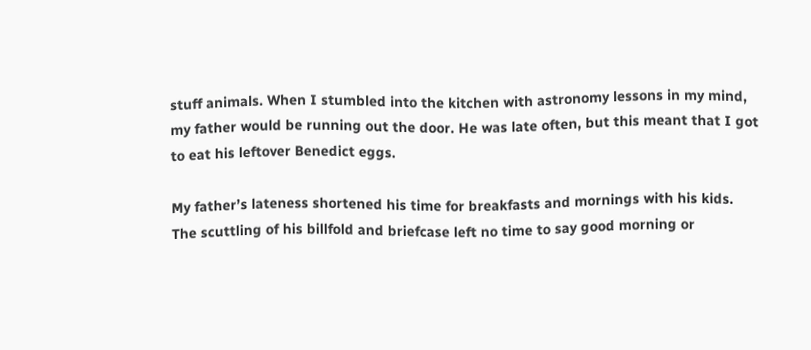stuff animals. When I stumbled into the kitchen with astronomy lessons in my mind, my father would be running out the door. He was late often, but this meant that I got to eat his leftover Benedict eggs.

My father’s lateness shortened his time for breakfasts and mornings with his kids. The scuttling of his billfold and briefcase left no time to say good morning or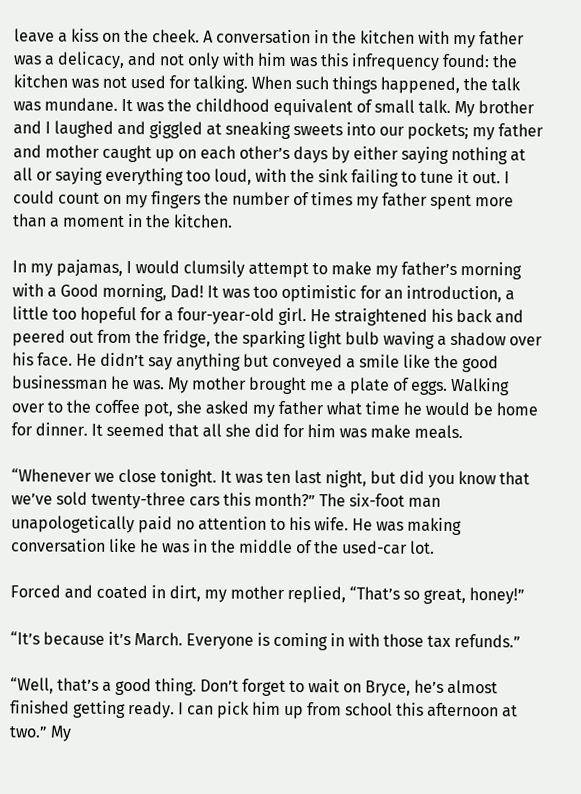leave a kiss on the cheek. A conversation in the kitchen with my father was a delicacy, and not only with him was this infrequency found: the kitchen was not used for talking. When such things happened, the talk was mundane. It was the childhood equivalent of small talk. My brother and I laughed and giggled at sneaking sweets into our pockets; my father and mother caught up on each other’s days by either saying nothing at all or saying everything too loud, with the sink failing to tune it out. I could count on my fingers the number of times my father spent more than a moment in the kitchen.

In my pajamas, I would clumsily attempt to make my father’s morning with a Good morning, Dad! It was too optimistic for an introduction, a little too hopeful for a four-year-old girl. He straightened his back and peered out from the fridge, the sparking light bulb waving a shadow over his face. He didn’t say anything but conveyed a smile like the good businessman he was. My mother brought me a plate of eggs. Walking over to the coffee pot, she asked my father what time he would be home for dinner. It seemed that all she did for him was make meals.

“Whenever we close tonight. It was ten last night, but did you know that we’ve sold twenty-three cars this month?” The six-foot man unapologetically paid no attention to his wife. He was making conversation like he was in the middle of the used-car lot.

Forced and coated in dirt, my mother replied, “That’s so great, honey!”

“It’s because it’s March. Everyone is coming in with those tax refunds.”

“Well, that’s a good thing. Don’t forget to wait on Bryce, he’s almost finished getting ready. I can pick him up from school this afternoon at two.” My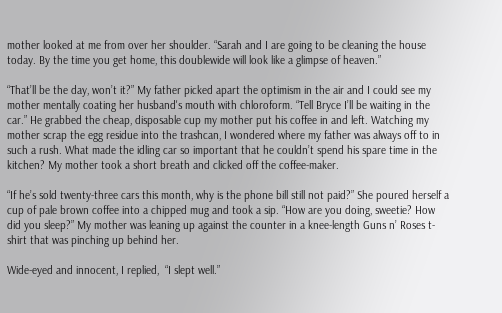mother looked at me from over her shoulder. “Sarah and I are going to be cleaning the house today. By the time you get home, this doublewide will look like a glimpse of heaven.”

“That’ll be the day, won’t it?” My father picked apart the optimism in the air and I could see my mother mentally coating her husband's mouth with chloroform. “Tell Bryce I’ll be waiting in the car.” He grabbed the cheap, disposable cup my mother put his coffee in and left. Watching my mother scrap the egg residue into the trashcan, I wondered where my father was always off to in such a rush. What made the idling car so important that he couldn’t spend his spare time in the kitchen? My mother took a short breath and clicked off the coffee-maker.

“If he’s sold twenty-three cars this month, why is the phone bill still not paid?” She poured herself a cup of pale brown coffee into a chipped mug and took a sip. “How are you doing, sweetie? How did you sleep?” My mother was leaning up against the counter in a knee-length Guns n’ Roses t-shirt that was pinching up behind her.

Wide-eyed and innocent, I replied,  “I slept well.”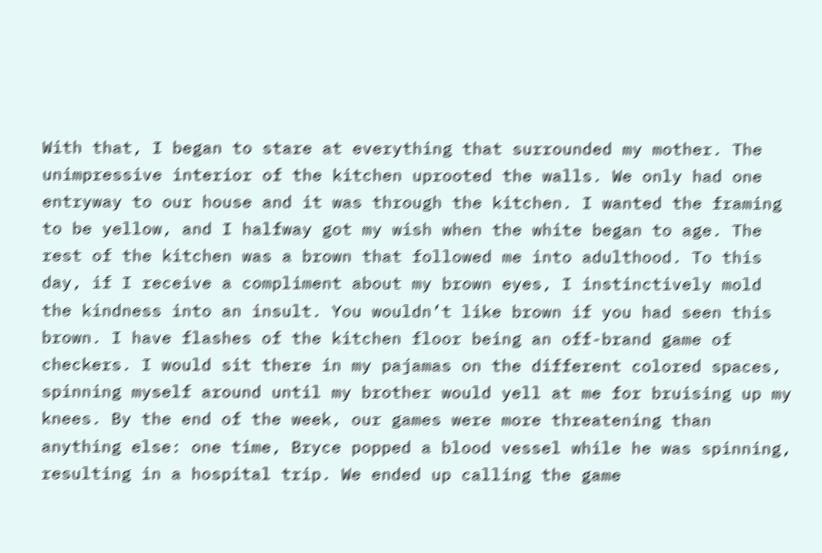With that, I began to stare at everything that surrounded my mother. The unimpressive interior of the kitchen uprooted the walls. We only had one entryway to our house and it was through the kitchen. I wanted the framing to be yellow, and I halfway got my wish when the white began to age. The rest of the kitchen was a brown that followed me into adulthood. To this day, if I receive a compliment about my brown eyes, I instinctively mold the kindness into an insult. You wouldn’t like brown if you had seen this brown. I have flashes of the kitchen floor being an off-brand game of checkers. I would sit there in my pajamas on the different colored spaces, spinning myself around until my brother would yell at me for bruising up my knees. By the end of the week, our games were more threatening than anything else: one time, Bryce popped a blood vessel while he was spinning, resulting in a hospital trip. We ended up calling the game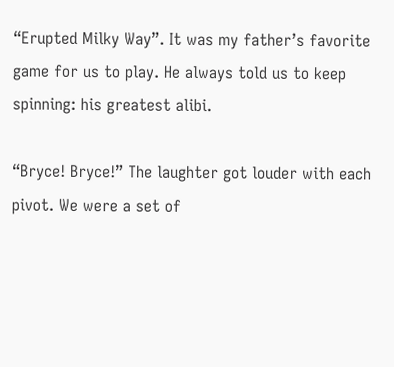“Erupted Milky Way”. It was my father’s favorite game for us to play. He always told us to keep spinning: his greatest alibi.

“Bryce! Bryce!” The laughter got louder with each pivot. We were a set of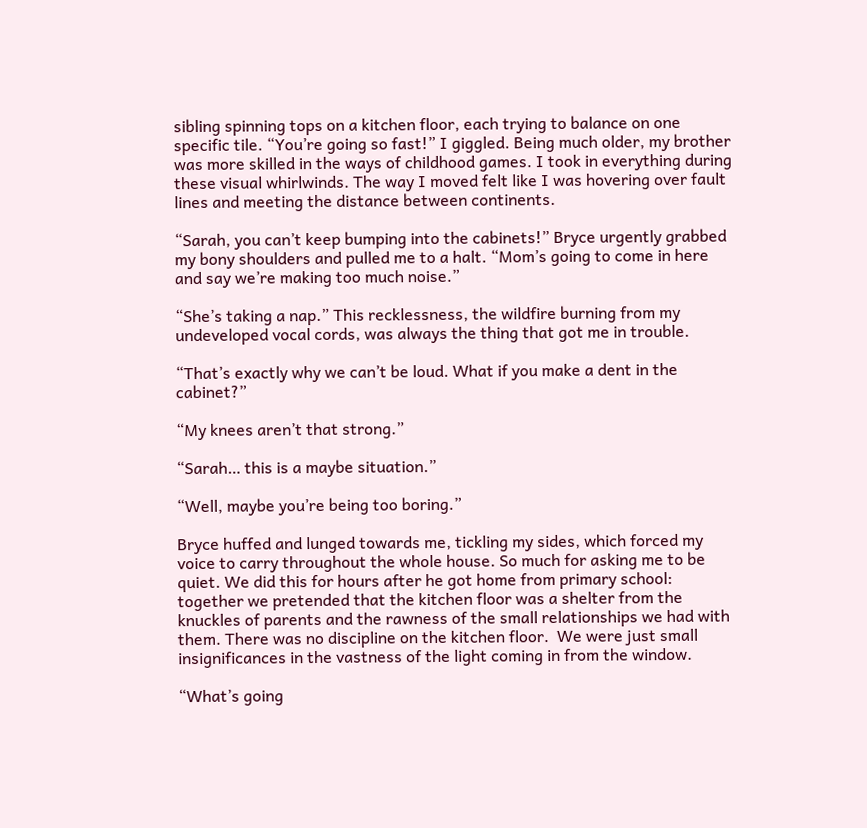sibling spinning tops on a kitchen floor, each trying to balance on one specific tile. “You’re going so fast!” I giggled. Being much older, my brother was more skilled in the ways of childhood games. I took in everything during these visual whirlwinds. The way I moved felt like I was hovering over fault lines and meeting the distance between continents.

“Sarah, you can’t keep bumping into the cabinets!” Bryce urgently grabbed my bony shoulders and pulled me to a halt. “Mom’s going to come in here and say we’re making too much noise.”

“She’s taking a nap.” This recklessness, the wildfire burning from my undeveloped vocal cords, was always the thing that got me in trouble.

“That’s exactly why we can’t be loud. What if you make a dent in the cabinet?”

“My knees aren’t that strong.”

“Sarah… this is a maybe situation.”

“Well, maybe you’re being too boring.”

Bryce huffed and lunged towards me, tickling my sides, which forced my voice to carry throughout the whole house. So much for asking me to be quiet. We did this for hours after he got home from primary school: together we pretended that the kitchen floor was a shelter from the knuckles of parents and the rawness of the small relationships we had with them. There was no discipline on the kitchen floor.  We were just small insignificances in the vastness of the light coming in from the window.

“What’s going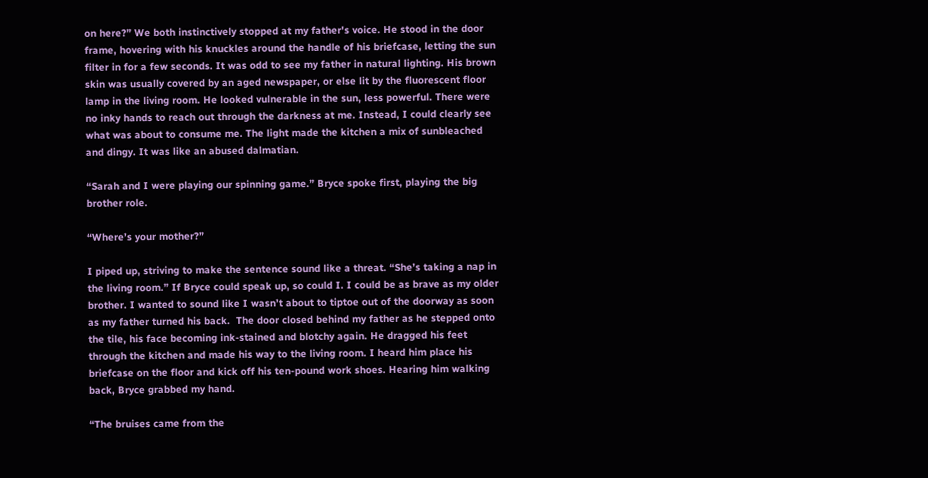on here?” We both instinctively stopped at my father's voice. He stood in the door frame, hovering with his knuckles around the handle of his briefcase, letting the sun filter in for a few seconds. It was odd to see my father in natural lighting. His brown skin was usually covered by an aged newspaper, or else lit by the fluorescent floor lamp in the living room. He looked vulnerable in the sun, less powerful. There were no inky hands to reach out through the darkness at me. Instead, I could clearly see what was about to consume me. The light made the kitchen a mix of sunbleached and dingy. It was like an abused dalmatian.

“Sarah and I were playing our spinning game.” Bryce spoke first, playing the big brother role.

“Where’s your mother?”

I piped up, striving to make the sentence sound like a threat. “She’s taking a nap in the living room.” If Bryce could speak up, so could I. I could be as brave as my older brother. I wanted to sound like I wasn’t about to tiptoe out of the doorway as soon as my father turned his back.  The door closed behind my father as he stepped onto the tile, his face becoming ink-stained and blotchy again. He dragged his feet through the kitchen and made his way to the living room. I heard him place his briefcase on the floor and kick off his ten-pound work shoes. Hearing him walking back, Bryce grabbed my hand.

“The bruises came from the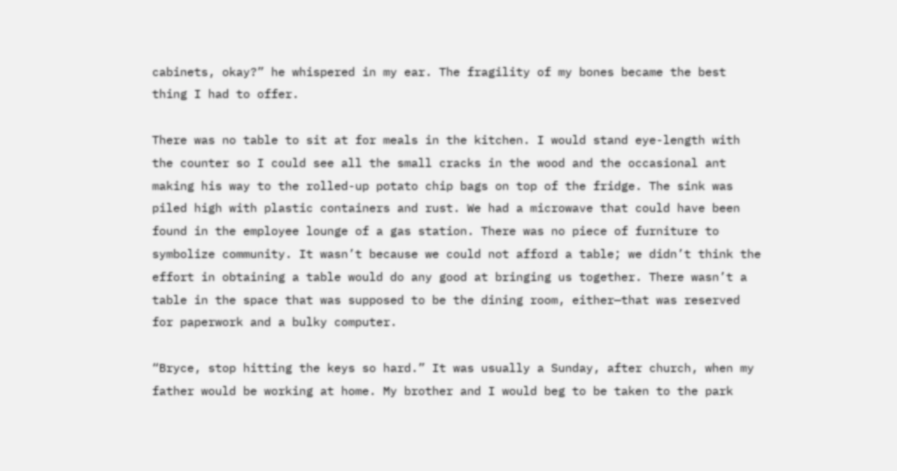cabinets, okay?” he whispered in my ear. The fragility of my bones became the best thing I had to offer.

There was no table to sit at for meals in the kitchen. I would stand eye-length with the counter so I could see all the small cracks in the wood and the occasional ant making his way to the rolled-up potato chip bags on top of the fridge. The sink was piled high with plastic containers and rust. We had a microwave that could have been found in the employee lounge of a gas station. There was no piece of furniture to symbolize community. It wasn’t because we could not afford a table; we didn’t think the effort in obtaining a table would do any good at bringing us together. There wasn’t a table in the space that was supposed to be the dining room, either—that was reserved for paperwork and a bulky computer.

“Bryce, stop hitting the keys so hard.” It was usually a Sunday, after church, when my father would be working at home. My brother and I would beg to be taken to the park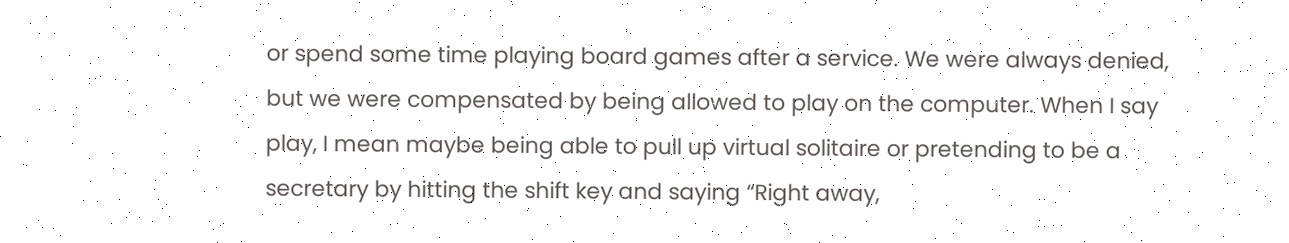or spend some time playing board games after a service. We were always denied, but we were compensated by being allowed to play on the computer. When I say play, I mean maybe being able to pull up virtual solitaire or pretending to be a secretary by hitting the shift key and saying “Right away,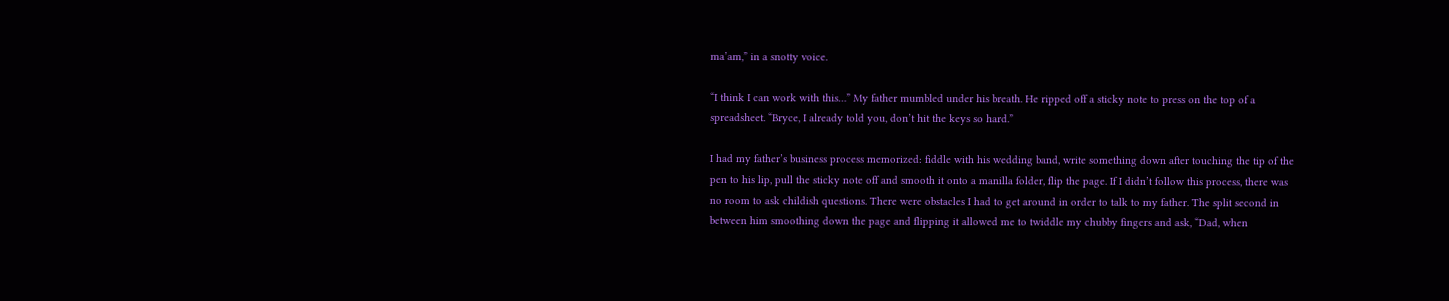ma’am,” in a snotty voice.

“I think I can work with this…” My father mumbled under his breath. He ripped off a sticky note to press on the top of a spreadsheet. “Bryce, I already told you, don’t hit the keys so hard.”

I had my father’s business process memorized: fiddle with his wedding band, write something down after touching the tip of the pen to his lip, pull the sticky note off and smooth it onto a manilla folder, flip the page. If I didn’t follow this process, there was no room to ask childish questions. There were obstacles I had to get around in order to talk to my father. The split second in between him smoothing down the page and flipping it allowed me to twiddle my chubby fingers and ask, “Dad, when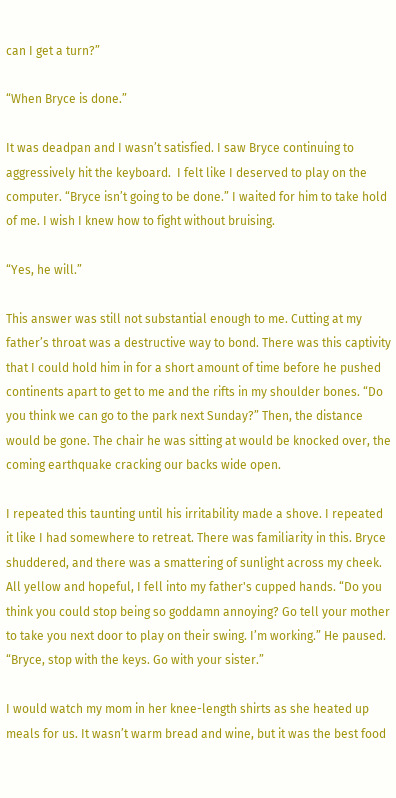can I get a turn?”

“When Bryce is done.”

It was deadpan and I wasn’t satisfied. I saw Bryce continuing to aggressively hit the keyboard.  I felt like I deserved to play on the computer. “Bryce isn’t going to be done.” I waited for him to take hold of me. I wish I knew how to fight without bruising.

“Yes, he will.”

This answer was still not substantial enough to me. Cutting at my father’s throat was a destructive way to bond. There was this captivity that I could hold him in for a short amount of time before he pushed continents apart to get to me and the rifts in my shoulder bones. “Do you think we can go to the park next Sunday?” Then, the distance would be gone. The chair he was sitting at would be knocked over, the coming earthquake cracking our backs wide open.

I repeated this taunting until his irritability made a shove. I repeated it like I had somewhere to retreat. There was familiarity in this. Bryce shuddered, and there was a smattering of sunlight across my cheek. All yellow and hopeful, I fell into my father's cupped hands. “Do you think you could stop being so goddamn annoying? Go tell your mother to take you next door to play on their swing. I’m working.” He paused. “Bryce, stop with the keys. Go with your sister.”

I would watch my mom in her knee-length shirts as she heated up meals for us. It wasn’t warm bread and wine, but it was the best food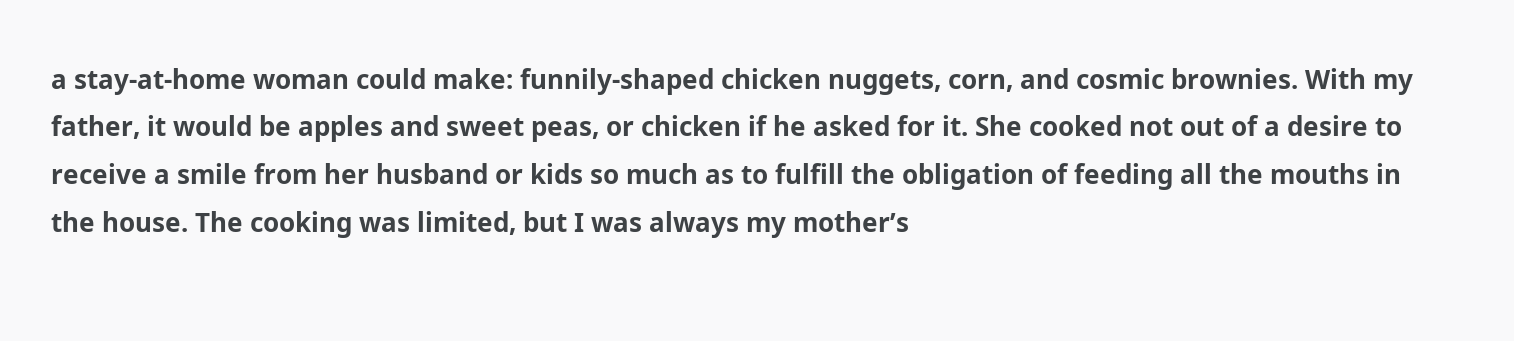a stay-at-home woman could make: funnily-shaped chicken nuggets, corn, and cosmic brownies. With my father, it would be apples and sweet peas, or chicken if he asked for it. She cooked not out of a desire to receive a smile from her husband or kids so much as to fulfill the obligation of feeding all the mouths in the house. The cooking was limited, but I was always my mother’s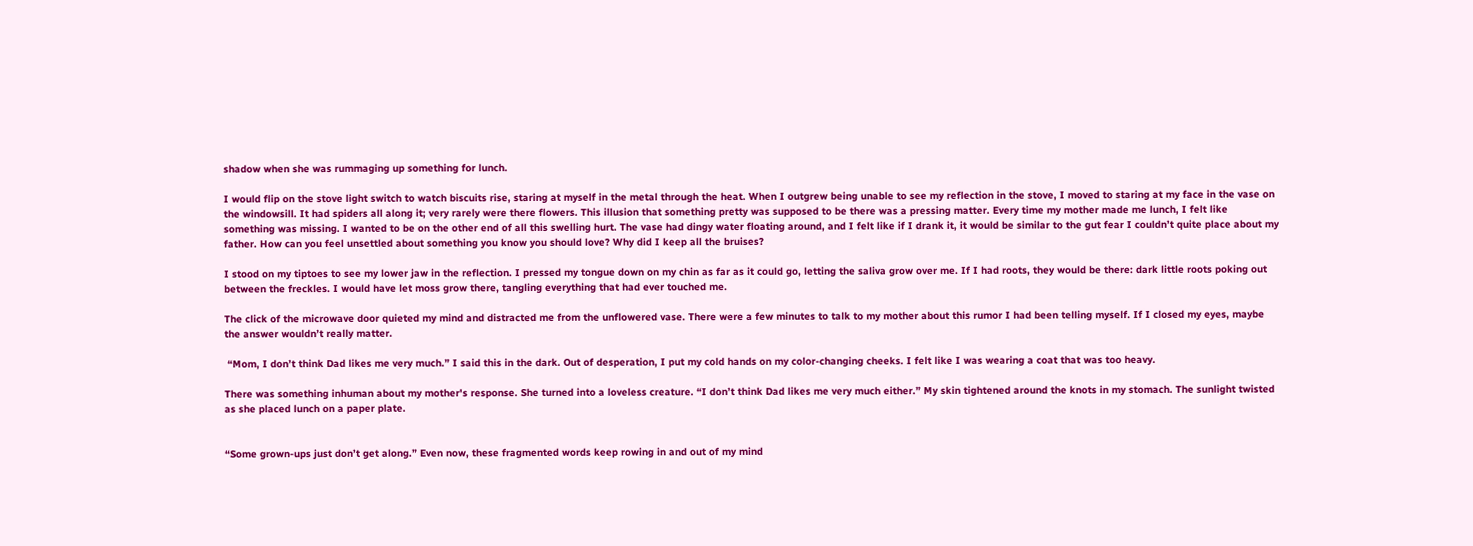shadow when she was rummaging up something for lunch.

I would flip on the stove light switch to watch biscuits rise, staring at myself in the metal through the heat. When I outgrew being unable to see my reflection in the stove, I moved to staring at my face in the vase on the windowsill. It had spiders all along it; very rarely were there flowers. This illusion that something pretty was supposed to be there was a pressing matter. Every time my mother made me lunch, I felt like something was missing. I wanted to be on the other end of all this swelling hurt. The vase had dingy water floating around, and I felt like if I drank it, it would be similar to the gut fear I couldn’t quite place about my father. How can you feel unsettled about something you know you should love? Why did I keep all the bruises?

I stood on my tiptoes to see my lower jaw in the reflection. I pressed my tongue down on my chin as far as it could go, letting the saliva grow over me. If I had roots, they would be there: dark little roots poking out between the freckles. I would have let moss grow there, tangling everything that had ever touched me.

The click of the microwave door quieted my mind and distracted me from the unflowered vase. There were a few minutes to talk to my mother about this rumor I had been telling myself. If I closed my eyes, maybe the answer wouldn’t really matter.

 “Mom, I don’t think Dad likes me very much.” I said this in the dark. Out of desperation, I put my cold hands on my color-changing cheeks. I felt like I was wearing a coat that was too heavy.

There was something inhuman about my mother's response. She turned into a loveless creature. “I don’t think Dad likes me very much either.” My skin tightened around the knots in my stomach. The sunlight twisted as she placed lunch on a paper plate.


“Some grown-ups just don’t get along.” Even now, these fragmented words keep rowing in and out of my mind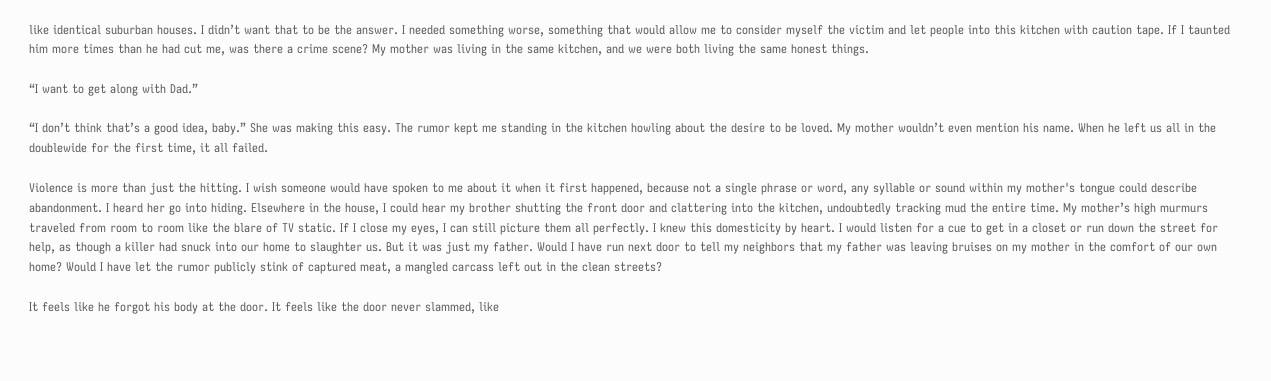like identical suburban houses. I didn’t want that to be the answer. I needed something worse, something that would allow me to consider myself the victim and let people into this kitchen with caution tape. If I taunted him more times than he had cut me, was there a crime scene? My mother was living in the same kitchen, and we were both living the same honest things.

“I want to get along with Dad.”

“I don’t think that’s a good idea, baby.” She was making this easy. The rumor kept me standing in the kitchen howling about the desire to be loved. My mother wouldn’t even mention his name. When he left us all in the doublewide for the first time, it all failed.

Violence is more than just the hitting. I wish someone would have spoken to me about it when it first happened, because not a single phrase or word, any syllable or sound within my mother's tongue could describe abandonment. I heard her go into hiding. Elsewhere in the house, I could hear my brother shutting the front door and clattering into the kitchen, undoubtedly tracking mud the entire time. My mother’s high murmurs traveled from room to room like the blare of TV static. If I close my eyes, I can still picture them all perfectly. I knew this domesticity by heart. I would listen for a cue to get in a closet or run down the street for help, as though a killer had snuck into our home to slaughter us. But it was just my father. Would I have run next door to tell my neighbors that my father was leaving bruises on my mother in the comfort of our own home? Would I have let the rumor publicly stink of captured meat, a mangled carcass left out in the clean streets?

It feels like he forgot his body at the door. It feels like the door never slammed, like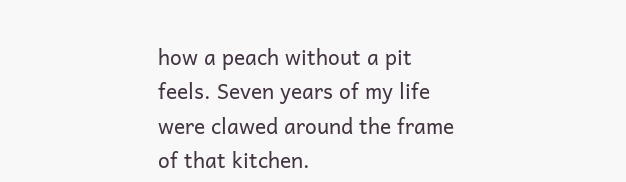how a peach without a pit feels. Seven years of my life were clawed around the frame of that kitchen.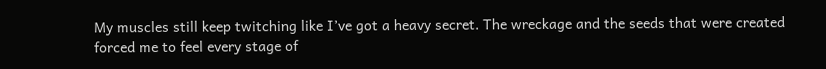My muscles still keep twitching like I’ve got a heavy secret. The wreckage and the seeds that were created forced me to feel every stage of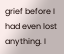grief before I had even lost anything. I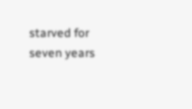starved for seven years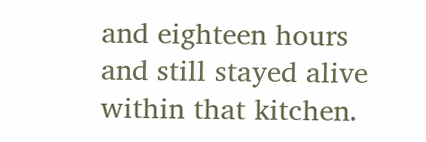and eighteen hours and still stayed alive within that kitchen.